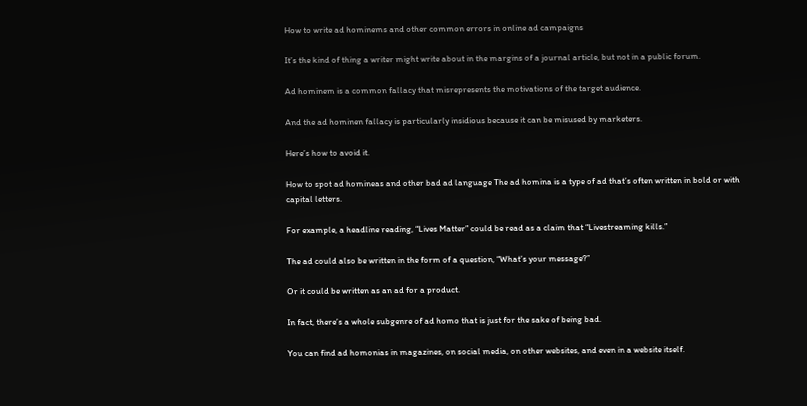How to write ad hominems and other common errors in online ad campaigns

It’s the kind of thing a writer might write about in the margins of a journal article, but not in a public forum.

Ad hominem is a common fallacy that misrepresents the motivations of the target audience.

And the ad hominen fallacy is particularly insidious because it can be misused by marketers.

Here’s how to avoid it.

How to spot ad homineas and other bad ad language The ad homina is a type of ad that’s often written in bold or with capital letters.

For example, a headline reading, “Lives Matter” could be read as a claim that “Livestreaming kills.”

The ad could also be written in the form of a question, “What’s your message?”

Or it could be written as an ad for a product.

In fact, there’s a whole subgenre of ad homo that is just for the sake of being bad.

You can find ad homonias in magazines, on social media, on other websites, and even in a website itself.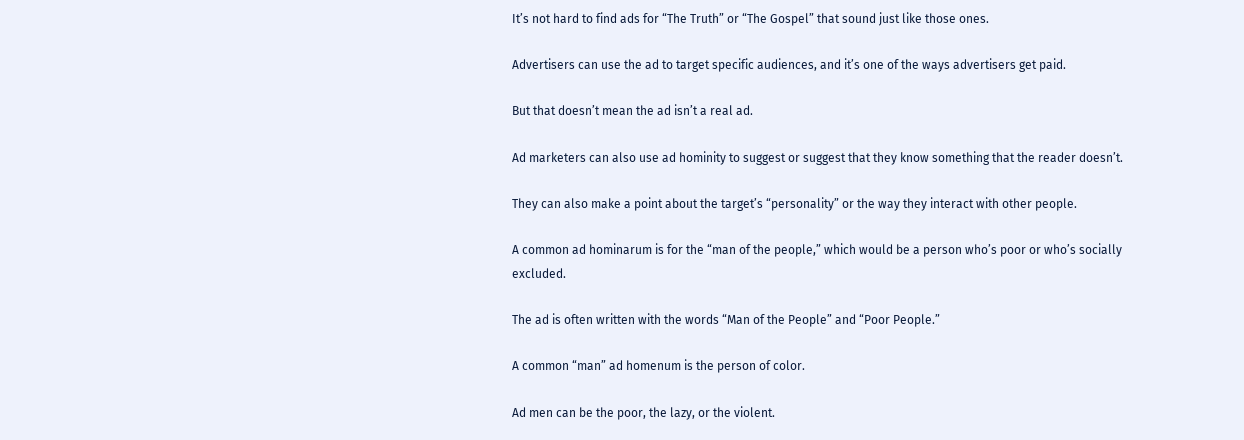It’s not hard to find ads for “The Truth” or “The Gospel” that sound just like those ones.

Advertisers can use the ad to target specific audiences, and it’s one of the ways advertisers get paid.

But that doesn’t mean the ad isn’t a real ad.

Ad marketers can also use ad hominity to suggest or suggest that they know something that the reader doesn’t.

They can also make a point about the target’s “personality” or the way they interact with other people.

A common ad hominarum is for the “man of the people,” which would be a person who’s poor or who’s socially excluded.

The ad is often written with the words “Man of the People” and “Poor People.”

A common “man” ad homenum is the person of color.

Ad men can be the poor, the lazy, or the violent.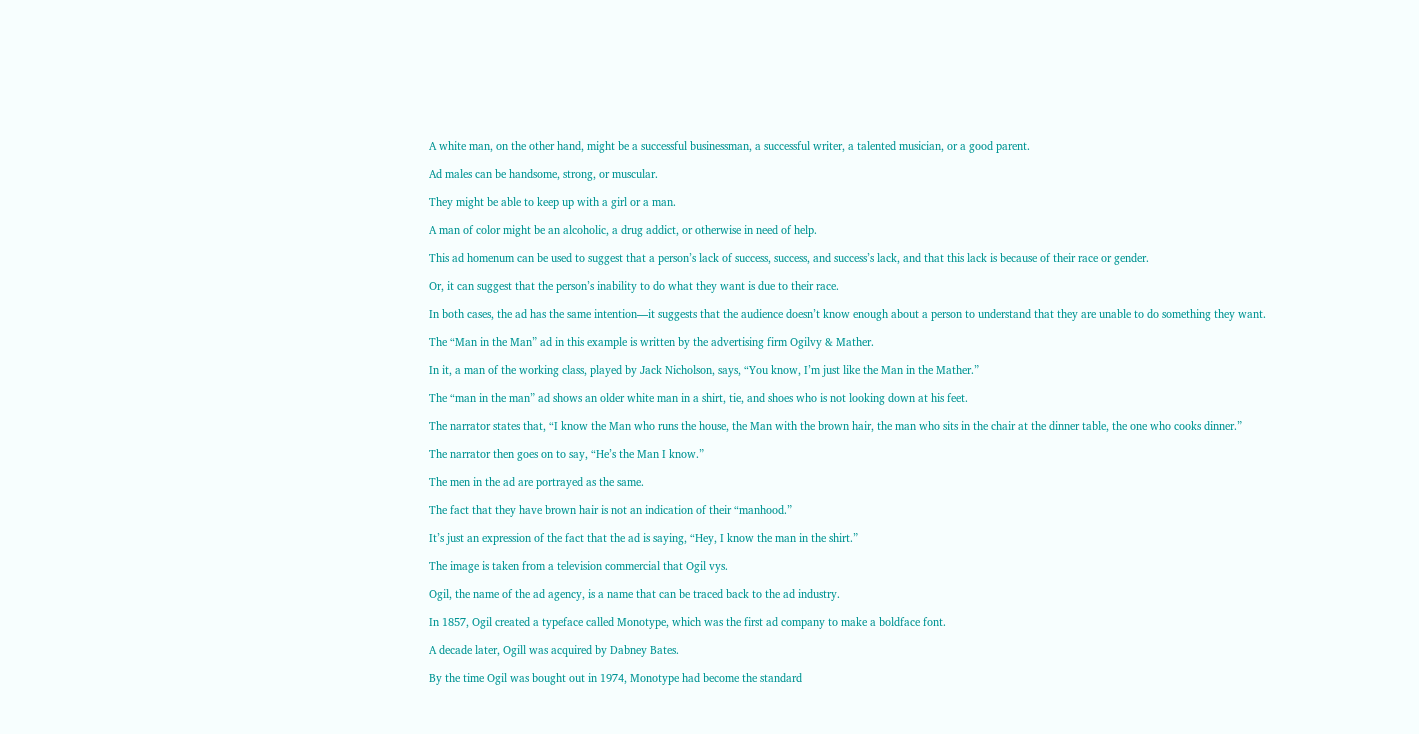A white man, on the other hand, might be a successful businessman, a successful writer, a talented musician, or a good parent.

Ad males can be handsome, strong, or muscular.

They might be able to keep up with a girl or a man.

A man of color might be an alcoholic, a drug addict, or otherwise in need of help.

This ad homenum can be used to suggest that a person’s lack of success, success, and success’s lack, and that this lack is because of their race or gender.

Or, it can suggest that the person’s inability to do what they want is due to their race.

In both cases, the ad has the same intention—it suggests that the audience doesn’t know enough about a person to understand that they are unable to do something they want.

The “Man in the Man” ad in this example is written by the advertising firm Ogilvy & Mather.

In it, a man of the working class, played by Jack Nicholson, says, “You know, I’m just like the Man in the Mather.”

The “man in the man” ad shows an older white man in a shirt, tie, and shoes who is not looking down at his feet.

The narrator states that, “I know the Man who runs the house, the Man with the brown hair, the man who sits in the chair at the dinner table, the one who cooks dinner.”

The narrator then goes on to say, “He’s the Man I know.”

The men in the ad are portrayed as the same.

The fact that they have brown hair is not an indication of their “manhood.”

It’s just an expression of the fact that the ad is saying, “Hey, I know the man in the shirt.”

The image is taken from a television commercial that Ogil vys.

Ogil, the name of the ad agency, is a name that can be traced back to the ad industry.

In 1857, Ogil created a typeface called Monotype, which was the first ad company to make a boldface font.

A decade later, Ogill was acquired by Dabney Bates.

By the time Ogil was bought out in 1974, Monotype had become the standard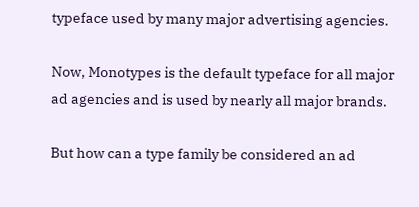typeface used by many major advertising agencies.

Now, Monotypes is the default typeface for all major ad agencies and is used by nearly all major brands.

But how can a type family be considered an ad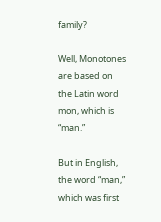family?

Well, Monotones are based on the Latin word mon, which is “man.”

But in English, the word “man,” which was first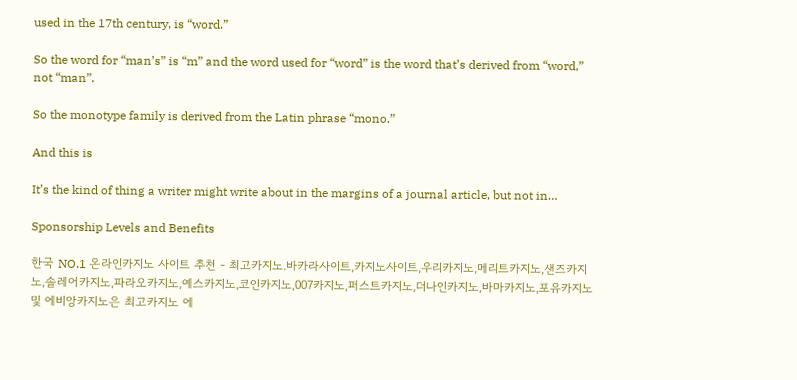used in the 17th century, is “word.”

So the word for “man’s” is “m” and the word used for “word” is the word that’s derived from “word,” not “man”.

So the monotype family is derived from the Latin phrase “mono.”

And this is

It’s the kind of thing a writer might write about in the margins of a journal article, but not in…

Sponsorship Levels and Benefits

한국 NO.1 온라인카지노 사이트 추천 - 최고카지노.바카라사이트,카지노사이트,우리카지노,메리트카지노,샌즈카지노,솔레어카지노,파라오카지노,예스카지노,코인카지노,007카지노,퍼스트카지노,더나인카지노,바마카지노,포유카지노 및 에비앙카지노은 최고카지노 에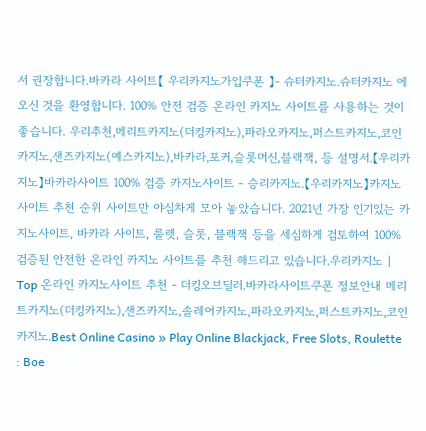서 권장합니다.바카라 사이트【 우리카지노가입쿠폰 】- 슈터카지노.슈터카지노 에 오신 것을 환영합니다. 100% 안전 검증 온라인 카지노 사이트를 사용하는 것이좋습니다. 우리추천,메리트카지노(더킹카지노),파라오카지노,퍼스트카지노,코인카지노,샌즈카지노(예스카지노),바카라,포커,슬롯머신,블랙잭, 등 설명서.【우리카지노】바카라사이트 100% 검증 카지노사이트 - 승리카지노.【우리카지노】카지노사이트 추천 순위 사이트만 야심차게 모아 놓았습니다. 2021년 가장 인기있는 카지노사이트, 바카라 사이트, 룰렛, 슬롯, 블랙잭 등을 세심하게 검토하여 100% 검증된 안전한 온라인 카지노 사이트를 추천 해드리고 있습니다.우리카지노 | Top 온라인 카지노사이트 추천 - 더킹오브딜러.바카라사이트쿠폰 정보안내 메리트카지노(더킹카지노),샌즈카지노,솔레어카지노,파라오카지노,퍼스트카지노,코인카지노.Best Online Casino » Play Online Blackjack, Free Slots, Roulette : Boe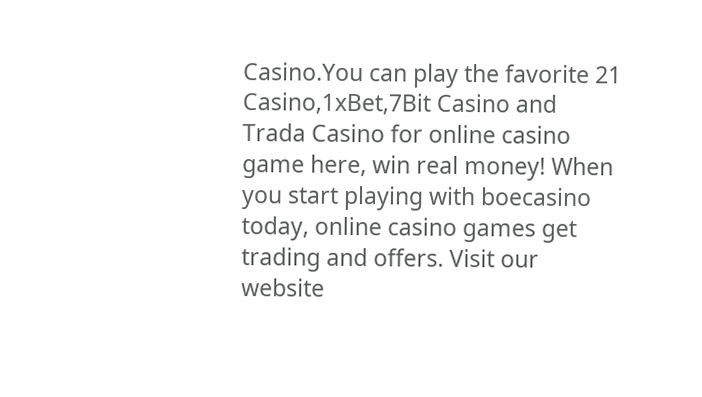Casino.You can play the favorite 21 Casino,1xBet,7Bit Casino and Trada Casino for online casino game here, win real money! When you start playing with boecasino today, online casino games get trading and offers. Visit our website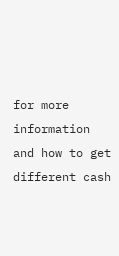for more information and how to get different cash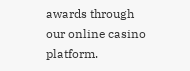awards through our online casino platform.